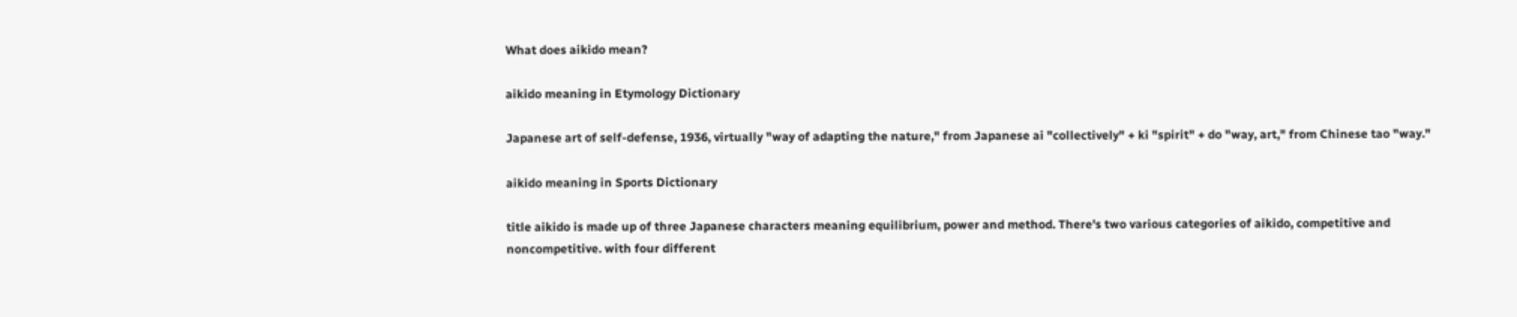What does aikido mean?

aikido meaning in Etymology Dictionary

Japanese art of self-defense, 1936, virtually "way of adapting the nature," from Japanese ai "collectively" + ki "spirit" + do "way, art," from Chinese tao "way."

aikido meaning in Sports Dictionary

title aikido is made up of three Japanese characters meaning equilibrium, power and method. There's two various categories of aikido, competitive and noncompetitive. with four different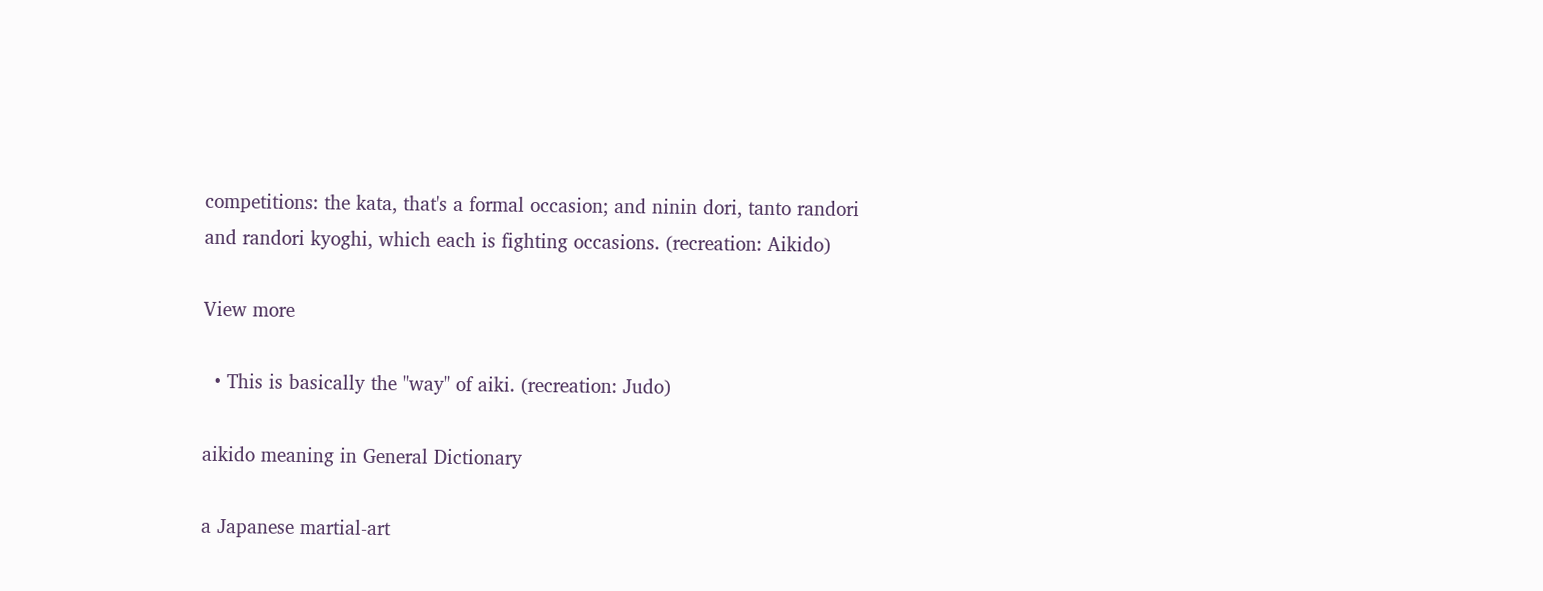competitions: the kata, that's a formal occasion; and ninin dori, tanto randori and randori kyoghi, which each is fighting occasions. (recreation: Aikido)

View more

  • This is basically the "way" of aiki. (recreation: Judo)

aikido meaning in General Dictionary

a Japanese martial-art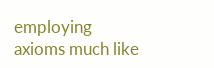employing axioms much like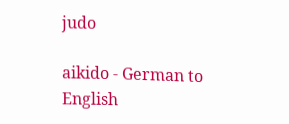judo

aikido - German to English